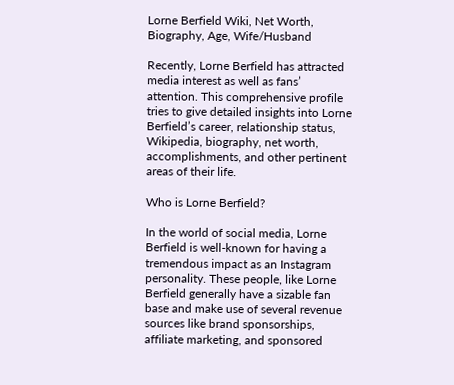Lorne Berfield Wiki, Net Worth, Biography, Age, Wife/Husband

Recently, Lorne Berfield has attracted media interest as well as fans’ attention. This comprehensive profile tries to give detailed insights into Lorne Berfield’s career, relationship status, Wikipedia, biography, net worth, accomplishments, and other pertinent areas of their life.

Who is Lorne Berfield?

In the world of social media, Lorne Berfield is well-known for having a tremendous impact as an Instagram personality. These people, like Lorne Berfield generally have a sizable fan base and make use of several revenue sources like brand sponsorships, affiliate marketing, and sponsored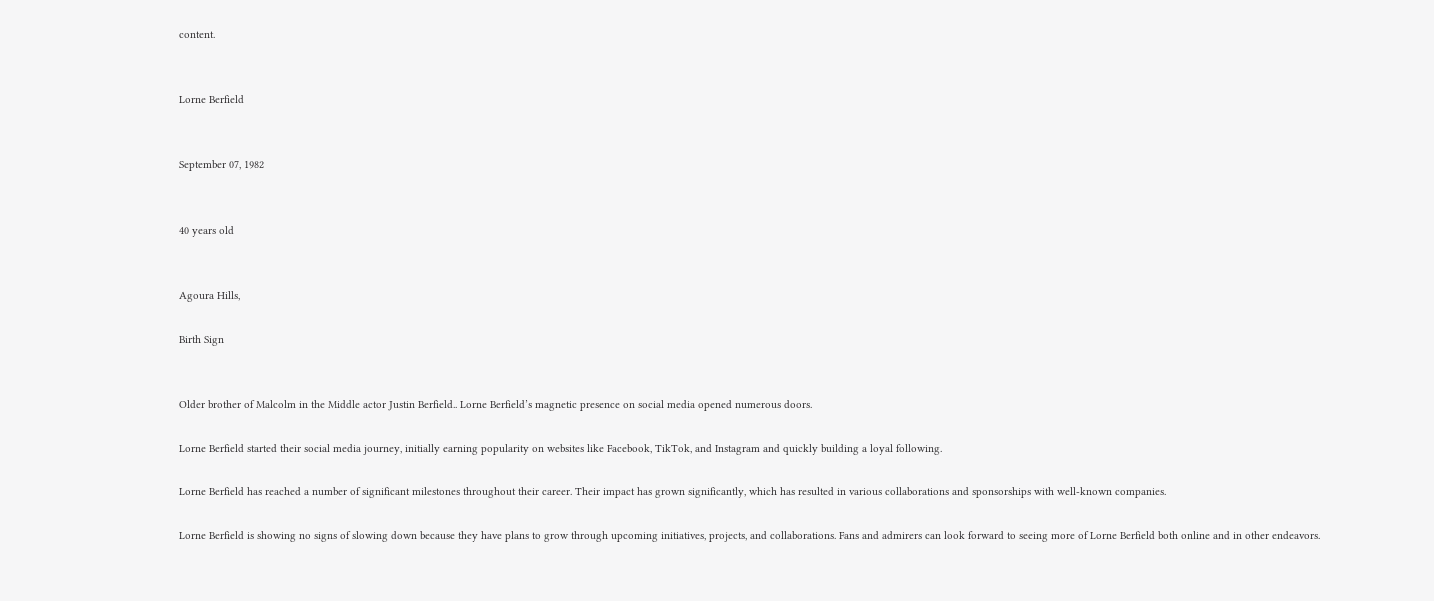content.


Lorne Berfield


September 07, 1982


40 years old


Agoura Hills,

Birth Sign


Older brother of Malcolm in the Middle actor Justin Berfield.. Lorne Berfield’s magnetic presence on social media opened numerous doors.

Lorne Berfield started their social media journey, initially earning popularity on websites like Facebook, TikTok, and Instagram and quickly building a loyal following.

Lorne Berfield has reached a number of significant milestones throughout their career. Their impact has grown significantly, which has resulted in various collaborations and sponsorships with well-known companies.

Lorne Berfield is showing no signs of slowing down because they have plans to grow through upcoming initiatives, projects, and collaborations. Fans and admirers can look forward to seeing more of Lorne Berfield both online and in other endeavors.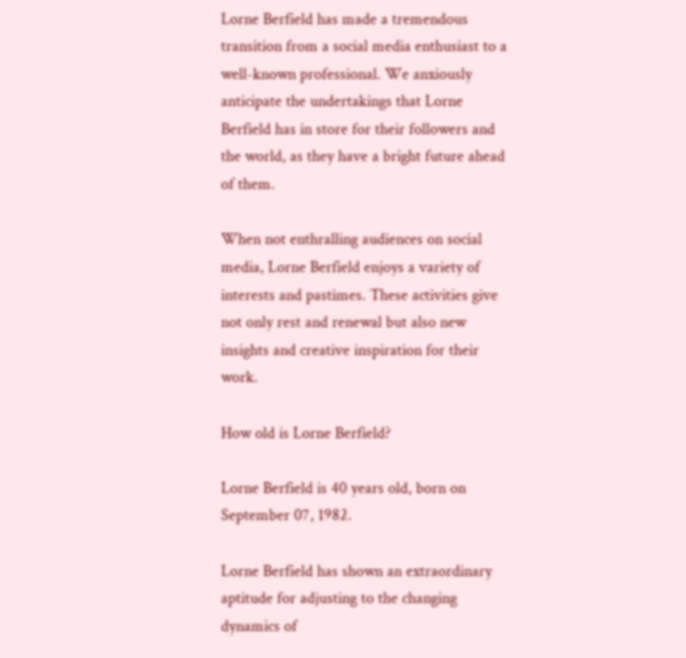Lorne Berfield has made a tremendous transition from a social media enthusiast to a well-known professional. We anxiously anticipate the undertakings that Lorne Berfield has in store for their followers and the world, as they have a bright future ahead of them.

When not enthralling audiences on social media, Lorne Berfield enjoys a variety of interests and pastimes. These activities give not only rest and renewal but also new insights and creative inspiration for their work.

How old is Lorne Berfield?

Lorne Berfield is 40 years old, born on September 07, 1982.

Lorne Berfield has shown an extraordinary aptitude for adjusting to the changing dynamics of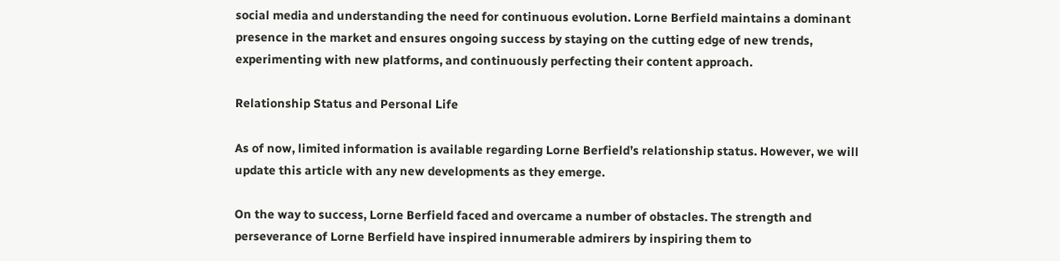social media and understanding the need for continuous evolution. Lorne Berfield maintains a dominant presence in the market and ensures ongoing success by staying on the cutting edge of new trends, experimenting with new platforms, and continuously perfecting their content approach.

Relationship Status and Personal Life

As of now, limited information is available regarding Lorne Berfield’s relationship status. However, we will update this article with any new developments as they emerge.

On the way to success, Lorne Berfield faced and overcame a number of obstacles. The strength and perseverance of Lorne Berfield have inspired innumerable admirers by inspiring them to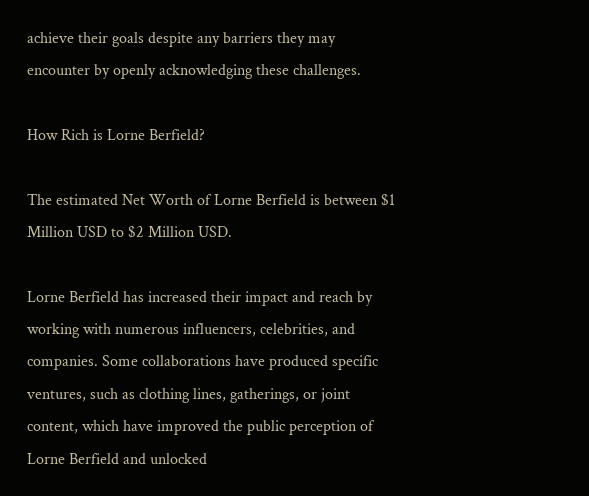achieve their goals despite any barriers they may encounter by openly acknowledging these challenges.

How Rich is Lorne Berfield?

The estimated Net Worth of Lorne Berfield is between $1 Million USD to $2 Million USD.

Lorne Berfield has increased their impact and reach by working with numerous influencers, celebrities, and companies. Some collaborations have produced specific ventures, such as clothing lines, gatherings, or joint content, which have improved the public perception of Lorne Berfield and unlocked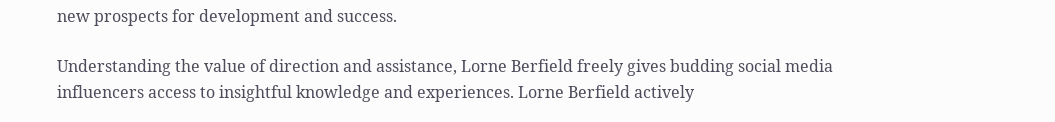new prospects for development and success.

Understanding the value of direction and assistance, Lorne Berfield freely gives budding social media influencers access to insightful knowledge and experiences. Lorne Berfield actively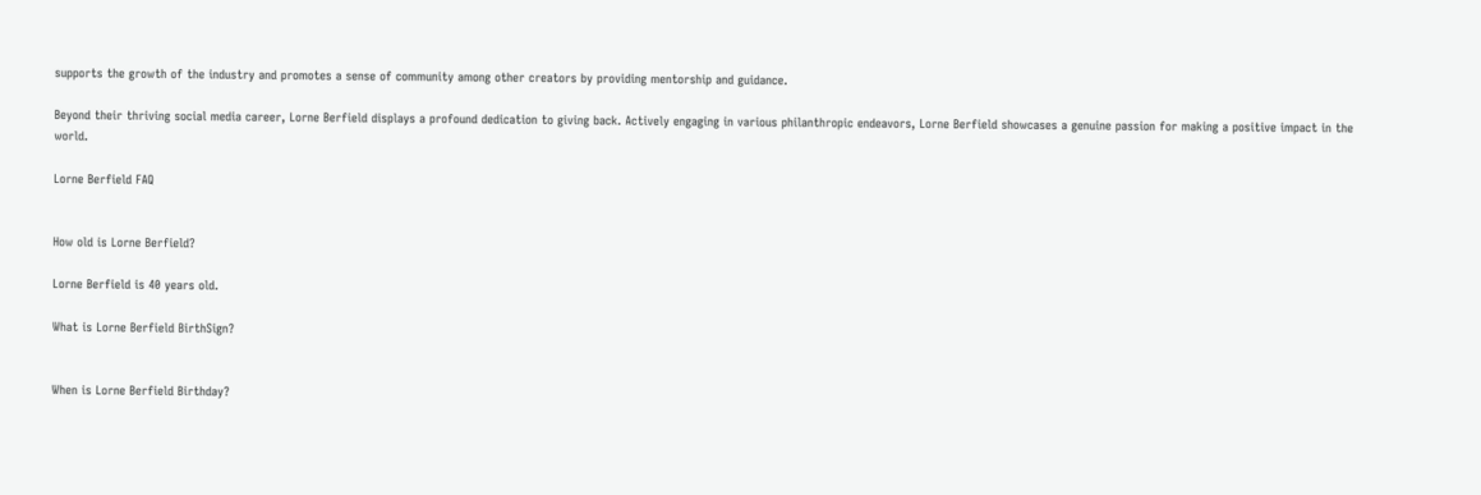supports the growth of the industry and promotes a sense of community among other creators by providing mentorship and guidance.

Beyond their thriving social media career, Lorne Berfield displays a profound dedication to giving back. Actively engaging in various philanthropic endeavors, Lorne Berfield showcases a genuine passion for making a positive impact in the world.

Lorne Berfield FAQ


How old is Lorne Berfield?

Lorne Berfield is 40 years old.

What is Lorne Berfield BirthSign?


When is Lorne Berfield Birthday?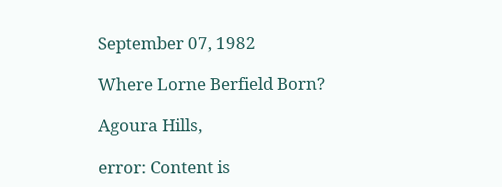September 07, 1982

Where Lorne Berfield Born?

Agoura Hills,

error: Content is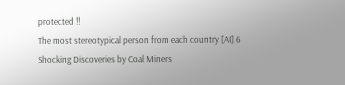protected !!
The most stereotypical person from each country [AI] 6 Shocking Discoveries by Coal Miners